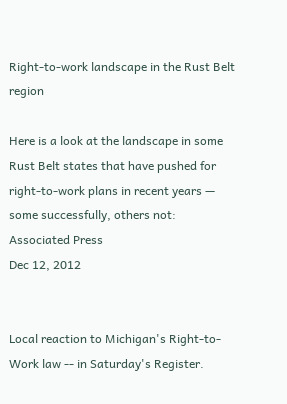Right-to-work landscape in the Rust Belt region

Here is a look at the landscape in some Rust Belt states that have pushed for right-to-work plans in recent years — some successfully, others not:
Associated Press
Dec 12, 2012


Local reaction to Michigan's Right-to-Work law -- in Saturday's Register.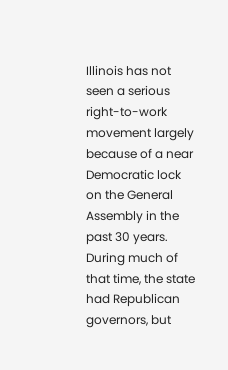Illinois has not seen a serious right-to-work movement largely because of a near Democratic lock on the General Assembly in the past 30 years. During much of that time, the state had Republican governors, but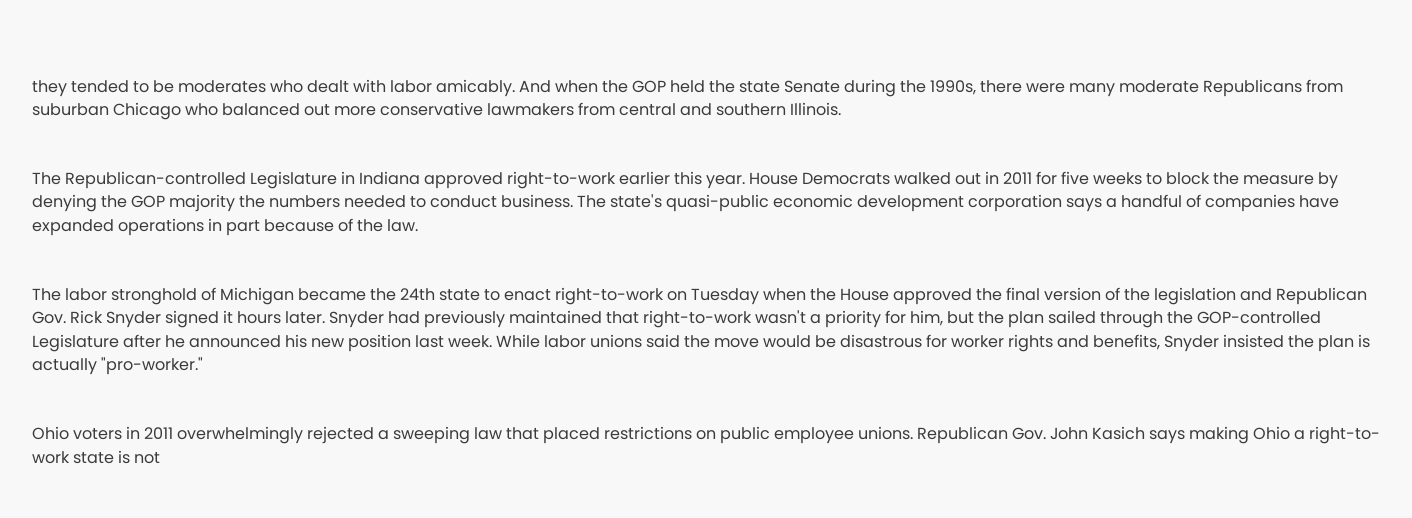they tended to be moderates who dealt with labor amicably. And when the GOP held the state Senate during the 1990s, there were many moderate Republicans from suburban Chicago who balanced out more conservative lawmakers from central and southern Illinois.


The Republican-controlled Legislature in Indiana approved right-to-work earlier this year. House Democrats walked out in 2011 for five weeks to block the measure by denying the GOP majority the numbers needed to conduct business. The state's quasi-public economic development corporation says a handful of companies have expanded operations in part because of the law.


The labor stronghold of Michigan became the 24th state to enact right-to-work on Tuesday when the House approved the final version of the legislation and Republican Gov. Rick Snyder signed it hours later. Snyder had previously maintained that right-to-work wasn't a priority for him, but the plan sailed through the GOP-controlled Legislature after he announced his new position last week. While labor unions said the move would be disastrous for worker rights and benefits, Snyder insisted the plan is actually "pro-worker."


Ohio voters in 2011 overwhelmingly rejected a sweeping law that placed restrictions on public employee unions. Republican Gov. John Kasich says making Ohio a right-to-work state is not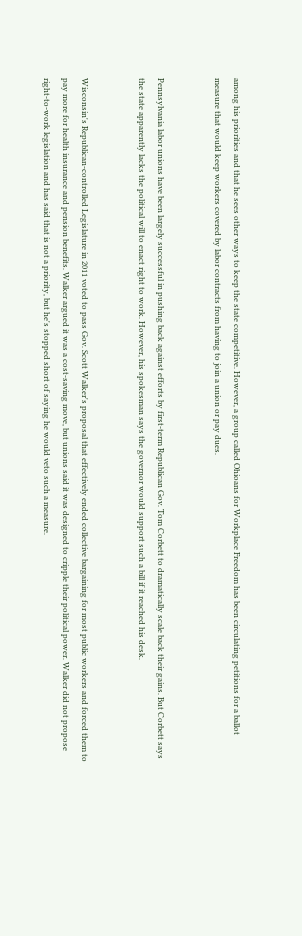among his priorities and that he sees other ways to keep the state competitive. However, a group called Ohioans for Workplace Freedom has been circulating petitions for a ballot measure that would keep workers covered by labor contracts from having to join a union or pay dues.


Pennsylvania labor unions have been largely successful in pushing back against efforts by first-term Republican Gov. Tom Corbett to dramatically scale back their gains. But Corbett says the state apparently lacks the political will to enact right to work. However, his spokesman says the governor would support such a bill if it reached his desk.


Wisconsin's Republican-controlled Legislature in 2011 voted to pass Gov. Scott Walker's proposal that effectively ended collective bargaining for most public workers and forced them to pay more for health insurance and pension benefits. Walker argued it was a cost-saving move, but unions said it was designed to cripple their political power. Walker did not propose right-to-work legislation and has said that is not a priority, but he's stopped short of saying he would veto such a measure.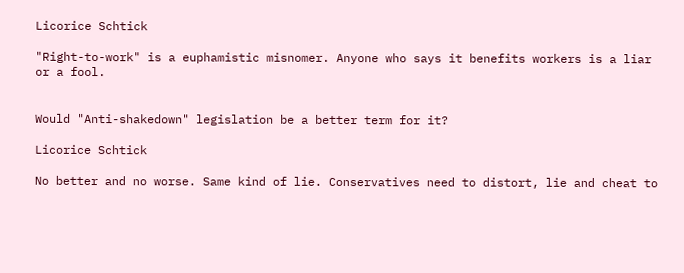Licorice Schtick

"Right-to-work" is a euphamistic misnomer. Anyone who says it benefits workers is a liar or a fool.


Would "Anti-shakedown" legislation be a better term for it?

Licorice Schtick

No better and no worse. Same kind of lie. Conservatives need to distort, lie and cheat to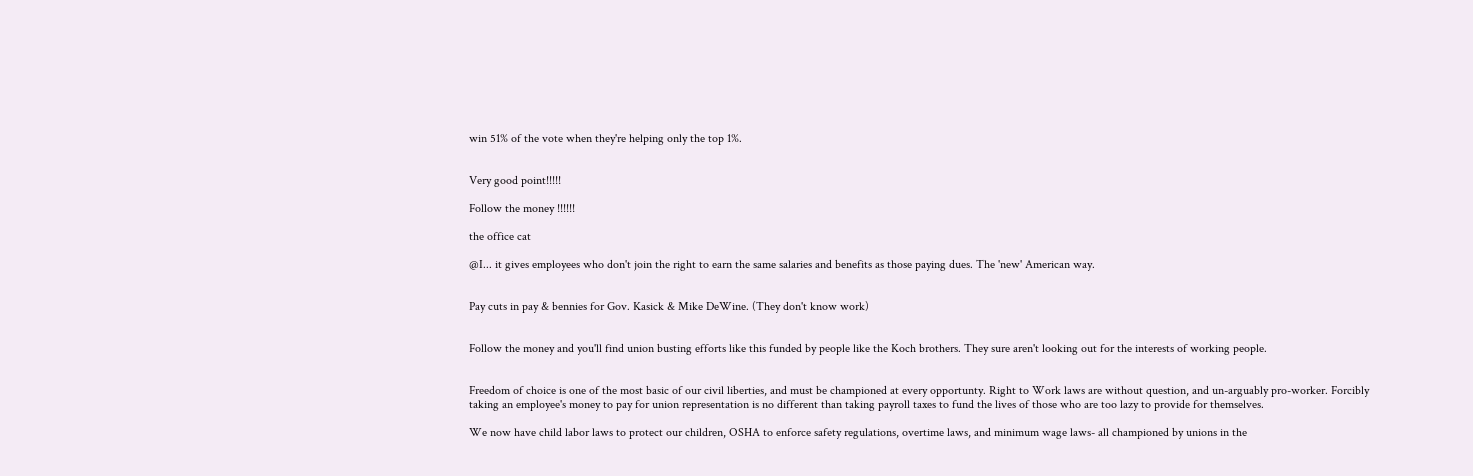win 51% of the vote when they're helping only the top 1%.


Very good point!!!!!

Follow the money !!!!!!

the office cat

@I... it gives employees who don't join the right to earn the same salaries and benefits as those paying dues. The 'new' American way.


Pay cuts in pay & bennies for Gov. Kasick & Mike DeWine. (They don't know work)


Follow the money and you'll find union busting efforts like this funded by people like the Koch brothers. They sure aren't looking out for the interests of working people.


Freedom of choice is one of the most basic of our civil liberties, and must be championed at every opportunty. Right to Work laws are without question, and un-arguably pro-worker. Forcibly taking an employee's money to pay for union representation is no different than taking payroll taxes to fund the lives of those who are too lazy to provide for themselves.

We now have child labor laws to protect our children, OSHA to enforce safety regulations, overtime laws, and minimum wage laws- all championed by unions in the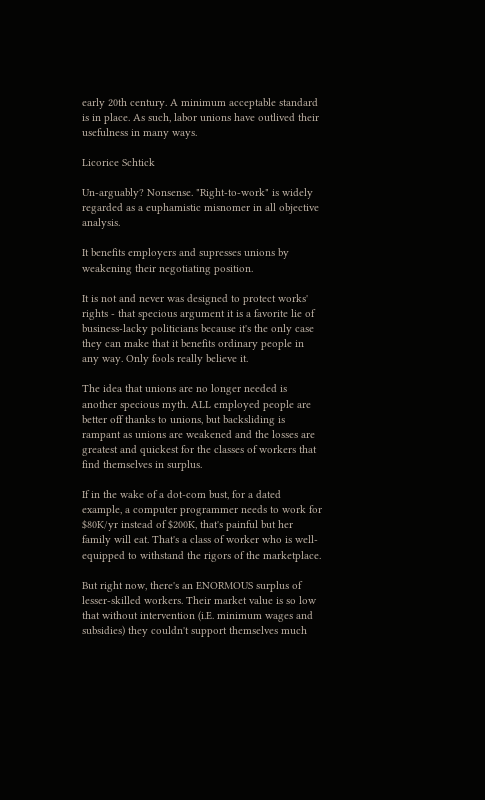early 20th century. A minimum acceptable standard is in place. As such, labor unions have outlived their usefulness in many ways.

Licorice Schtick

Un-arguably? Nonsense. "Right-to-work" is widely regarded as a euphamistic misnomer in all objective analysis.

It benefits employers and supresses unions by weakening their negotiating position.

It is not and never was designed to protect works' rights - that specious argument it is a favorite lie of business-lacky politicians because it's the only case they can make that it benefits ordinary people in any way. Only fools really believe it.

The idea that unions are no longer needed is another specious myth. ALL employed people are better off thanks to unions, but backsliding is rampant as unions are weakened and the losses are greatest and quickest for the classes of workers that find themselves in surplus.

If in the wake of a dot-com bust, for a dated example, a computer programmer needs to work for $80K/yr instead of $200K, that's painful but her family will eat. That's a class of worker who is well-equipped to withstand the rigors of the marketplace.

But right now, there's an ENORMOUS surplus of lesser-skilled workers. Their market value is so low that without intervention (i.E. minimum wages and subsidies) they couldn't support themselves much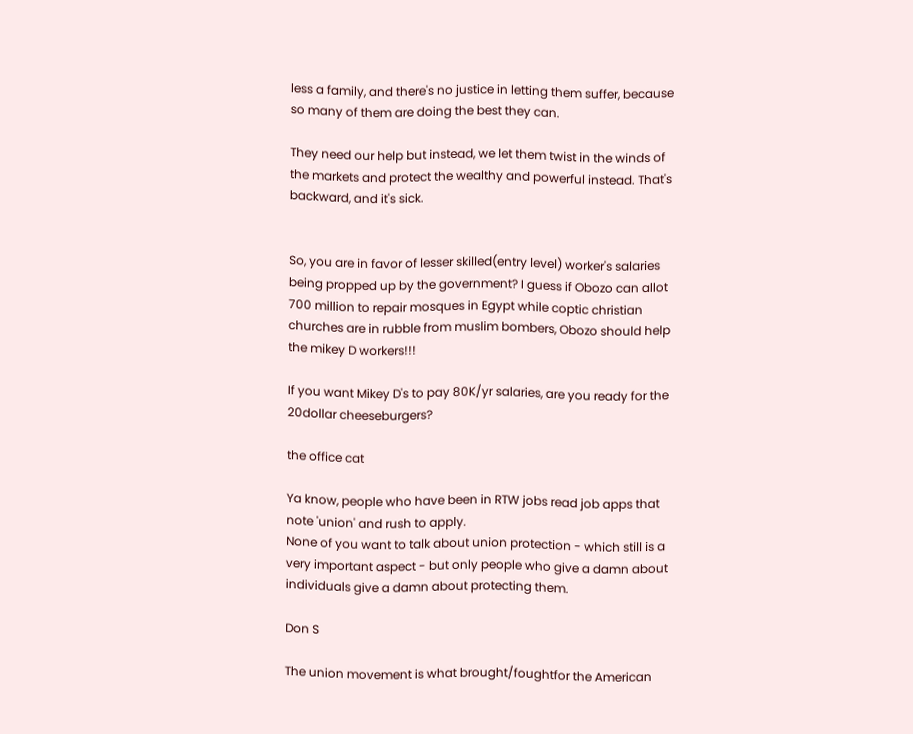less a family, and there's no justice in letting them suffer, because so many of them are doing the best they can.

They need our help but instead, we let them twist in the winds of the markets and protect the wealthy and powerful instead. That's backward, and it's sick.


So, you are in favor of lesser skilled(entry level) worker's salaries being propped up by the government? I guess if Obozo can allot 700 million to repair mosques in Egypt while coptic christian churches are in rubble from muslim bombers, Obozo should help the mikey D workers!!!

If you want Mikey D's to pay 80K/yr salaries, are you ready for the 20dollar cheeseburgers?

the office cat

Ya know, people who have been in RTW jobs read job apps that note 'union' and rush to apply.
None of you want to talk about union protection - which still is a very important aspect - but only people who give a damn about individuals give a damn about protecting them.

Don S

The union movement is what brought/foughtfor the American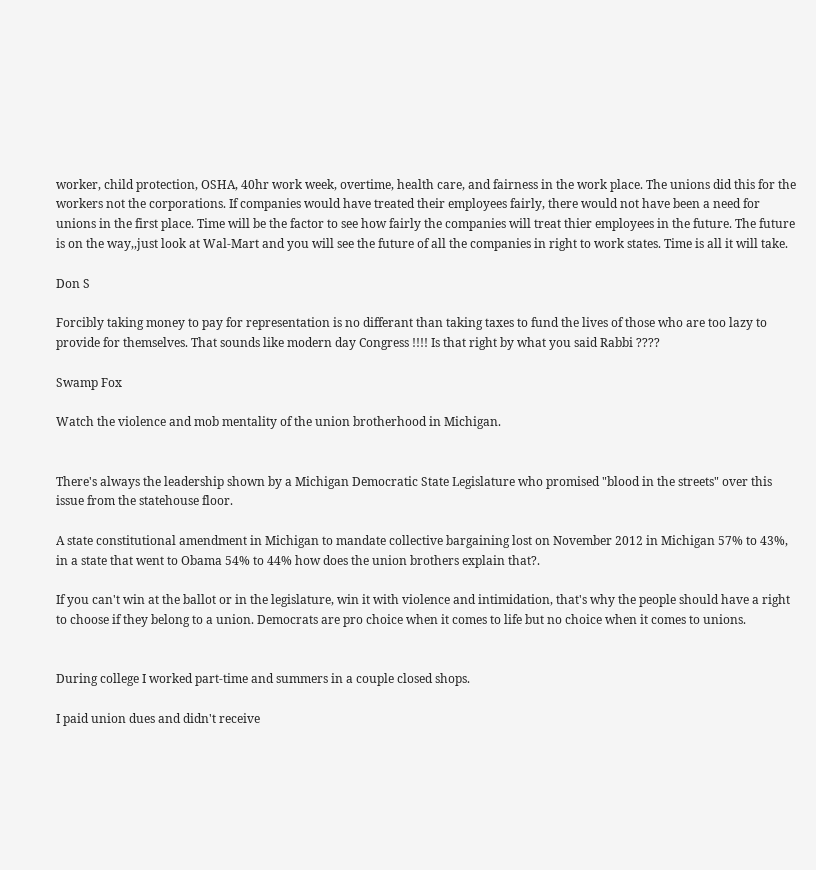worker, child protection, OSHA, 40hr work week, overtime, health care, and fairness in the work place. The unions did this for the workers not the corporations. If companies would have treated their employees fairly, there would not have been a need for unions in the first place. Time will be the factor to see how fairly the companies will treat thier employees in the future. The future is on the way,,just look at Wal-Mart and you will see the future of all the companies in right to work states. Time is all it will take.

Don S

Forcibly taking money to pay for representation is no differant than taking taxes to fund the lives of those who are too lazy to provide for themselves. That sounds like modern day Congress !!!! Is that right by what you said Rabbi ????

Swamp Fox

Watch the violence and mob mentality of the union brotherhood in Michigan.


There's always the leadership shown by a Michigan Democratic State Legislature who promised "blood in the streets" over this issue from the statehouse floor.

A state constitutional amendment in Michigan to mandate collective bargaining lost on November 2012 in Michigan 57% to 43%, in a state that went to Obama 54% to 44% how does the union brothers explain that?.

If you can't win at the ballot or in the legislature, win it with violence and intimidation, that's why the people should have a right to choose if they belong to a union. Democrats are pro choice when it comes to life but no choice when it comes to unions.


During college I worked part-time and summers in a couple closed shops.

I paid union dues and didn't receive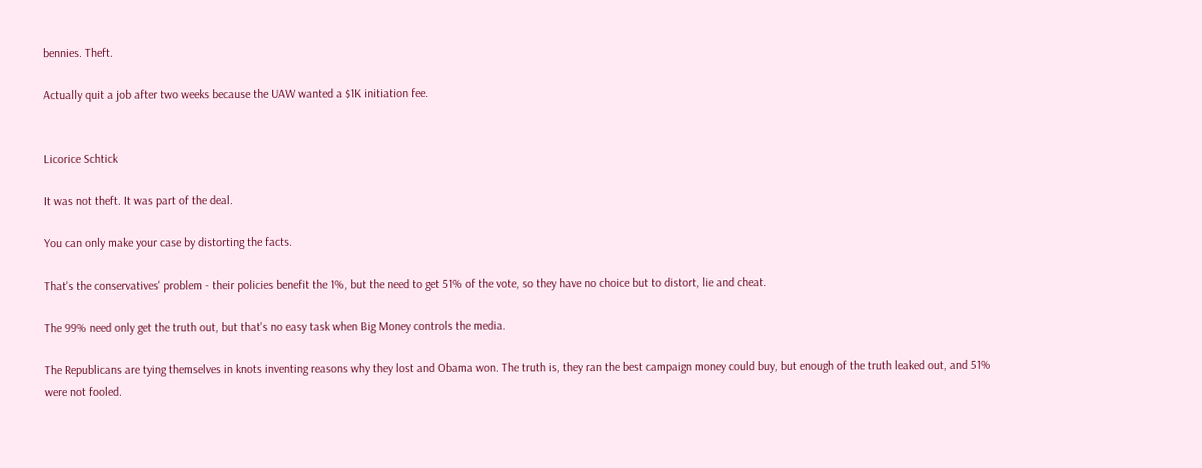bennies. Theft.

Actually quit a job after two weeks because the UAW wanted a $1K initiation fee.


Licorice Schtick

It was not theft. It was part of the deal.

You can only make your case by distorting the facts.

That's the conservatives' problem - their policies benefit the 1%, but the need to get 51% of the vote, so they have no choice but to distort, lie and cheat.

The 99% need only get the truth out, but that's no easy task when Big Money controls the media.

The Republicans are tying themselves in knots inventing reasons why they lost and Obama won. The truth is, they ran the best campaign money could buy, but enough of the truth leaked out, and 51% were not fooled.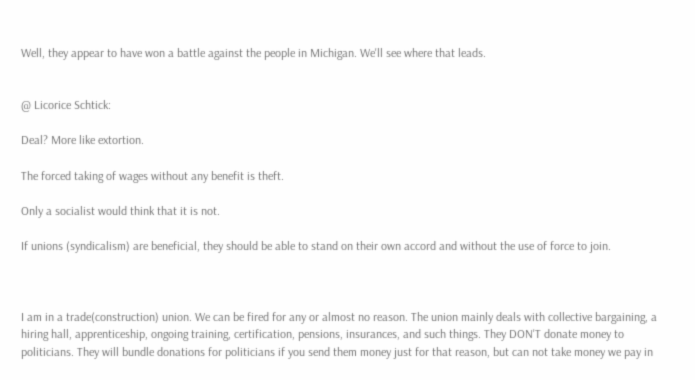Well, they appear to have won a battle against the people in Michigan. We'll see where that leads.


@ Licorice Schtick:

Deal? More like extortion.

The forced taking of wages without any benefit is theft.

Only a socialist would think that it is not.

If unions (syndicalism) are beneficial, they should be able to stand on their own accord and without the use of force to join.



I am in a trade(construction) union. We can be fired for any or almost no reason. The union mainly deals with collective bargaining, a hiring hall, apprenticeship, ongoing training, certification, pensions, insurances, and such things. They DON'T donate money to politicians. They will bundle donations for politicians if you send them money just for that reason, but can not take money we pay in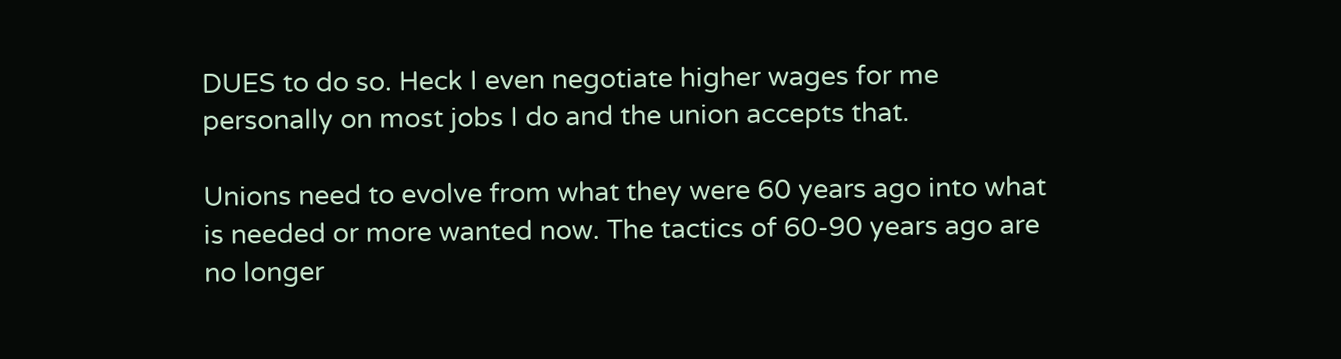DUES to do so. Heck I even negotiate higher wages for me personally on most jobs I do and the union accepts that.

Unions need to evolve from what they were 60 years ago into what is needed or more wanted now. The tactics of 60-90 years ago are no longer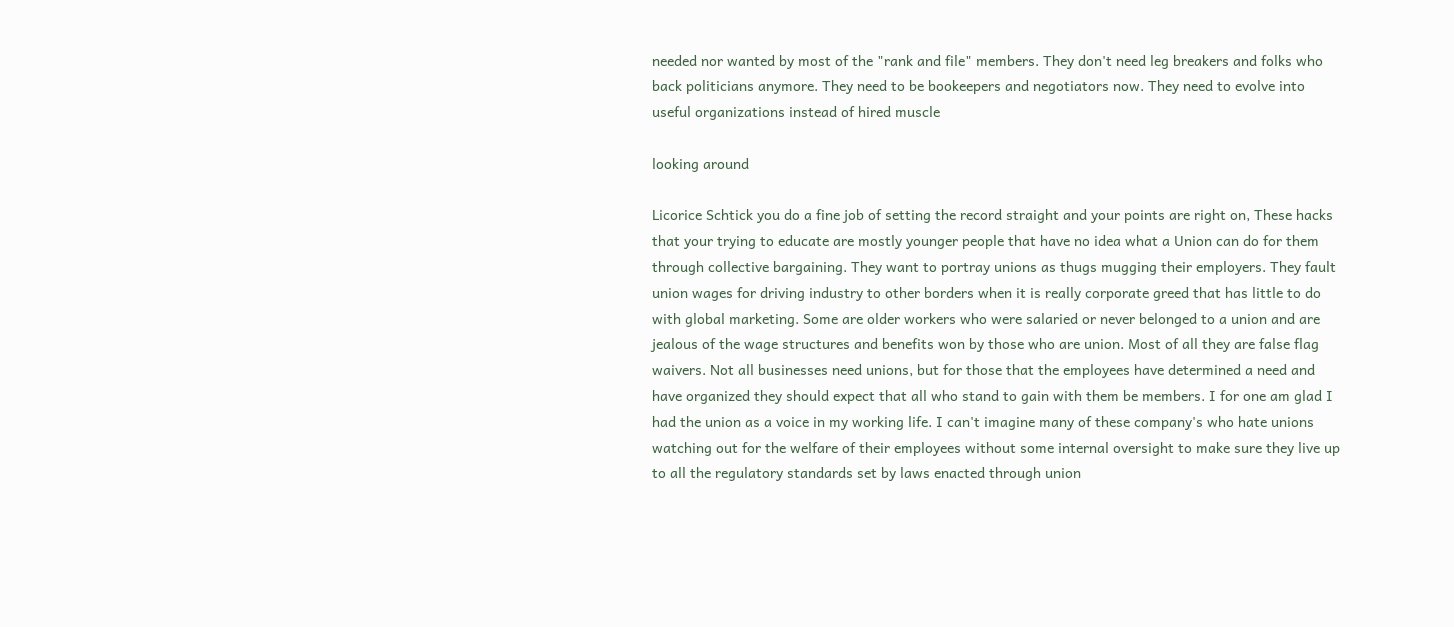needed nor wanted by most of the "rank and file" members. They don't need leg breakers and folks who back politicians anymore. They need to be bookeepers and negotiators now. They need to evolve into useful organizations instead of hired muscle

looking around

Licorice Schtick you do a fine job of setting the record straight and your points are right on, These hacks that your trying to educate are mostly younger people that have no idea what a Union can do for them through collective bargaining. They want to portray unions as thugs mugging their employers. They fault union wages for driving industry to other borders when it is really corporate greed that has little to do with global marketing. Some are older workers who were salaried or never belonged to a union and are jealous of the wage structures and benefits won by those who are union. Most of all they are false flag waivers. Not all businesses need unions, but for those that the employees have determined a need and have organized they should expect that all who stand to gain with them be members. I for one am glad I had the union as a voice in my working life. I can't imagine many of these company's who hate unions watching out for the welfare of their employees without some internal oversight to make sure they live up to all the regulatory standards set by laws enacted through union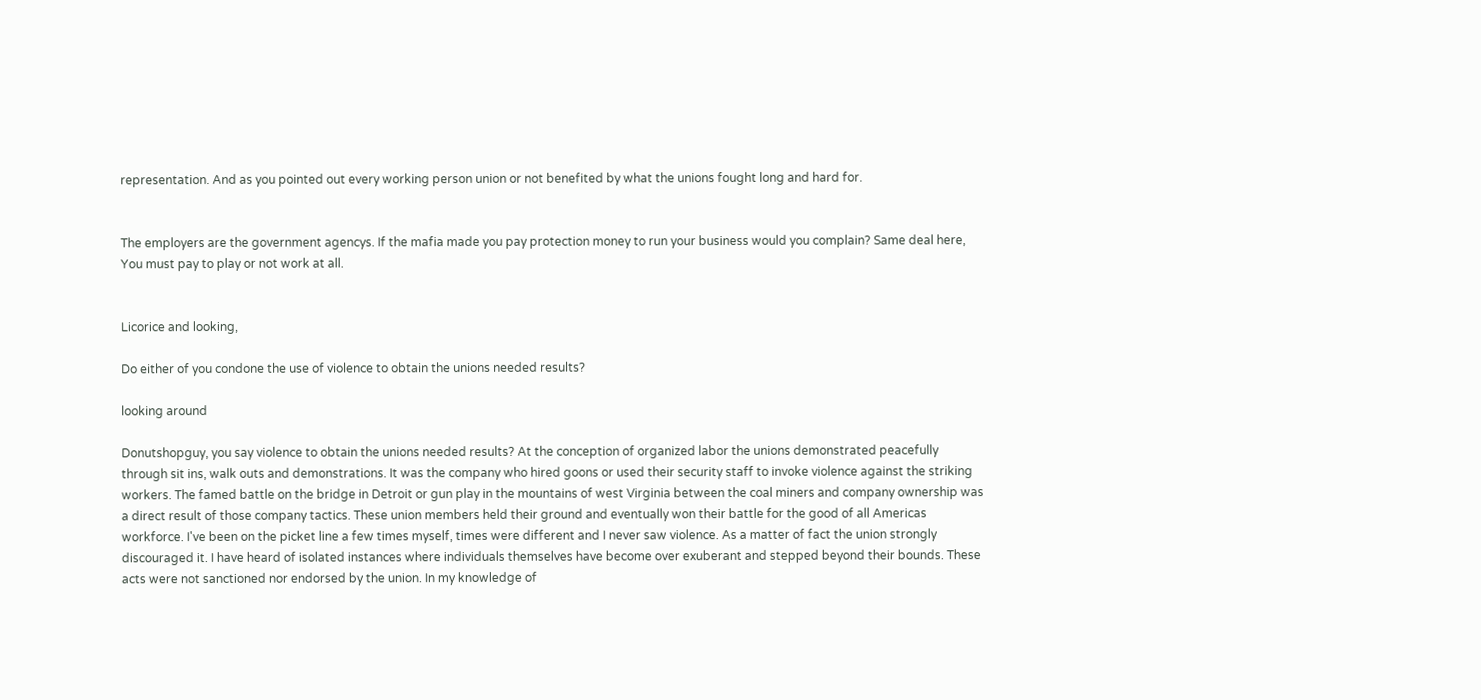representation. And as you pointed out every working person union or not benefited by what the unions fought long and hard for.


The employers are the government agencys. If the mafia made you pay protection money to run your business would you complain? Same deal here, You must pay to play or not work at all.


Licorice and looking,

Do either of you condone the use of violence to obtain the unions needed results?

looking around

Donutshopguy, you say violence to obtain the unions needed results? At the conception of organized labor the unions demonstrated peacefully through sit ins, walk outs and demonstrations. It was the company who hired goons or used their security staff to invoke violence against the striking workers. The famed battle on the bridge in Detroit or gun play in the mountains of west Virginia between the coal miners and company ownership was a direct result of those company tactics. These union members held their ground and eventually won their battle for the good of all Americas workforce. I've been on the picket line a few times myself, times were different and I never saw violence. As a matter of fact the union strongly discouraged it. I have heard of isolated instances where individuals themselves have become over exuberant and stepped beyond their bounds. These acts were not sanctioned nor endorsed by the union. In my knowledge of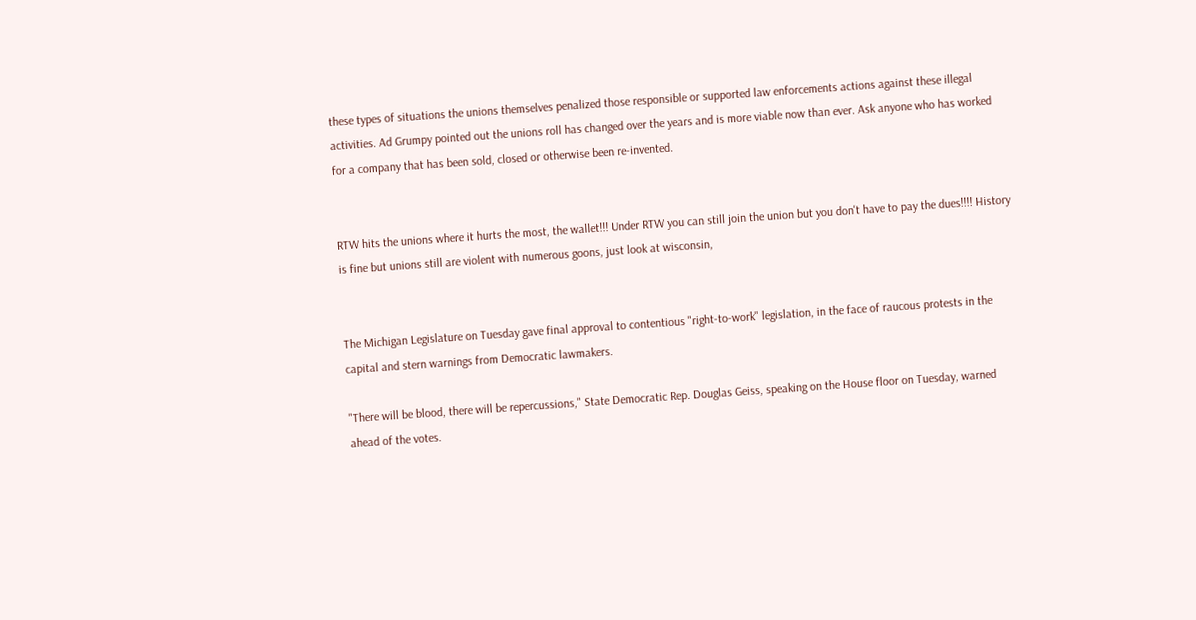these types of situations the unions themselves penalized those responsible or supported law enforcements actions against these illegal activities. Ad Grumpy pointed out the unions roll has changed over the years and is more viable now than ever. Ask anyone who has worked for a company that has been sold, closed or otherwise been re-invented.


RTW hits the unions where it hurts the most, the wallet!!! Under RTW you can still join the union but you don't have to pay the dues!!!! History is fine but unions still are violent with numerous goons, just look at wisconsin,


The Michigan Legislature on Tuesday gave final approval to contentious "right-to-work" legislation, in the face of raucous protests in the capital and stern warnings from Democratic lawmakers.

"There will be blood, there will be repercussions," State Democratic Rep. Douglas Geiss, speaking on the House floor on Tuesday, warned ahead of the votes.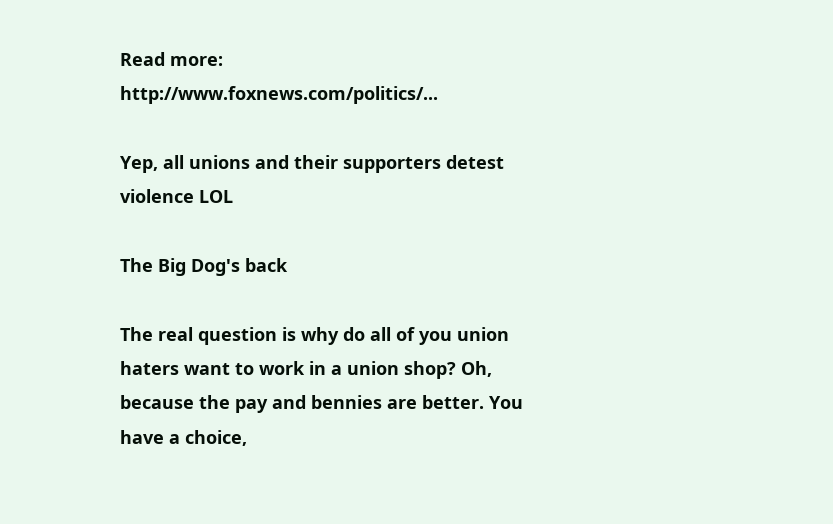Read more: http://www.foxnews.com/politics/...

Yep, all unions and their supporters detest violence LOL

The Big Dog's back

The real question is why do all of you union haters want to work in a union shop? Oh, because the pay and bennies are better. You have a choice,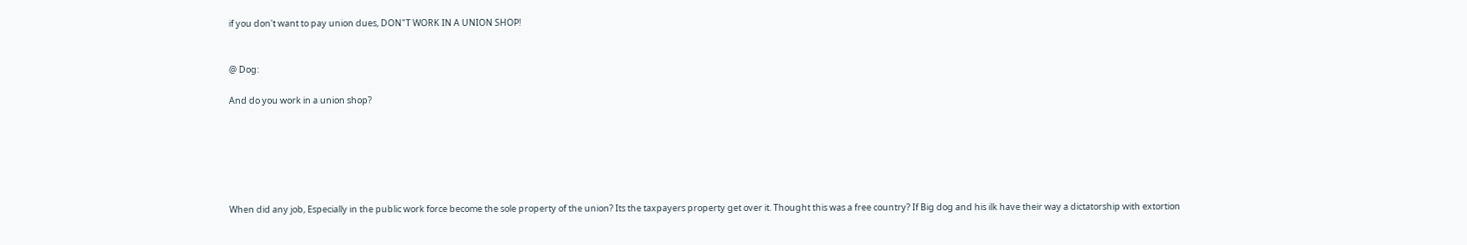if you don't want to pay union dues, DON"T WORK IN A UNION SHOP!


@ Dog:

And do you work in a union shop?






When did any job, Especially in the public work force become the sole property of the union? Its the taxpayers property get over it. Thought this was a free country? If Big dog and his ilk have their way a dictatorship with extortion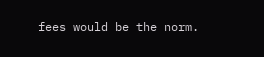fees would be the norm.